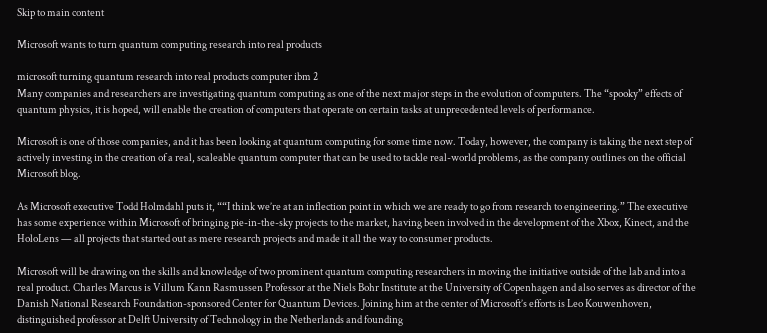Skip to main content

Microsoft wants to turn quantum computing research into real products

microsoft turning quantum research into real products computer ibm 2
Many companies and researchers are investigating quantum computing as one of the next major steps in the evolution of computers. The “spooky” effects of quantum physics, it is hoped, will enable the creation of computers that operate on certain tasks at unprecedented levels of performance.

Microsoft is one of those companies, and it has been looking at quantum computing for some time now. Today, however, the company is taking the next step of actively investing in the creation of a real, scaleable quantum computer that can be used to tackle real-world problems, as the company outlines on the official Microsoft blog.

As Microsoft executive Todd Holmdahl puts it, ““I think we’re at an inflection point in which we are ready to go from research to engineering.” The executive has some experience within Microsoft of bringing pie-in-the-sky projects to the market, having been involved in the development of the Xbox, Kinect, and the HoloLens — all projects that started out as mere research projects and made it all the way to consumer products.

Microsoft will be drawing on the skills and knowledge of two prominent quantum computing researchers in moving the initiative outside of the lab and into a real product. Charles Marcus is Villum Kann Rasmussen Professor at the Niels Bohr Institute at the University of Copenhagen and also serves as director of the Danish National Research Foundation-sponsored Center for Quantum Devices. Joining him at the center of Microsoft’s efforts is Leo Kouwenhoven, distinguished professor at Delft University of Technology in the Netherlands and founding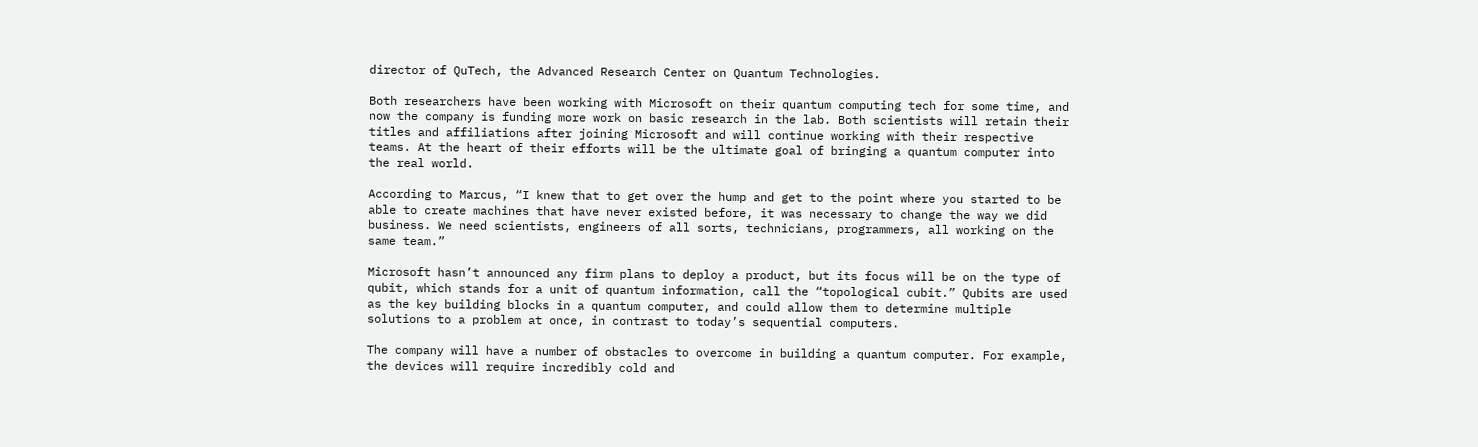director of QuTech, the Advanced Research Center on Quantum Technologies.

Both researchers have been working with Microsoft on their quantum computing tech for some time, and now the company is funding more work on basic research in the lab. Both scientists will retain their titles and affiliations after joining Microsoft and will continue working with their respective teams. At the heart of their efforts will be the ultimate goal of bringing a quantum computer into the real world.

According to Marcus, “I knew that to get over the hump and get to the point where you started to be able to create machines that have never existed before, it was necessary to change the way we did business. We need scientists, engineers of all sorts, technicians, programmers, all working on the same team.”

Microsoft hasn’t announced any firm plans to deploy a product, but its focus will be on the type of qubit, which stands for a unit of quantum information, call the “topological cubit.” Qubits are used as the key building blocks in a quantum computer, and could allow them to determine multiple solutions to a problem at once, in contrast to today’s sequential computers.

The company will have a number of obstacles to overcome in building a quantum computer. For example, the devices will require incredibly cold and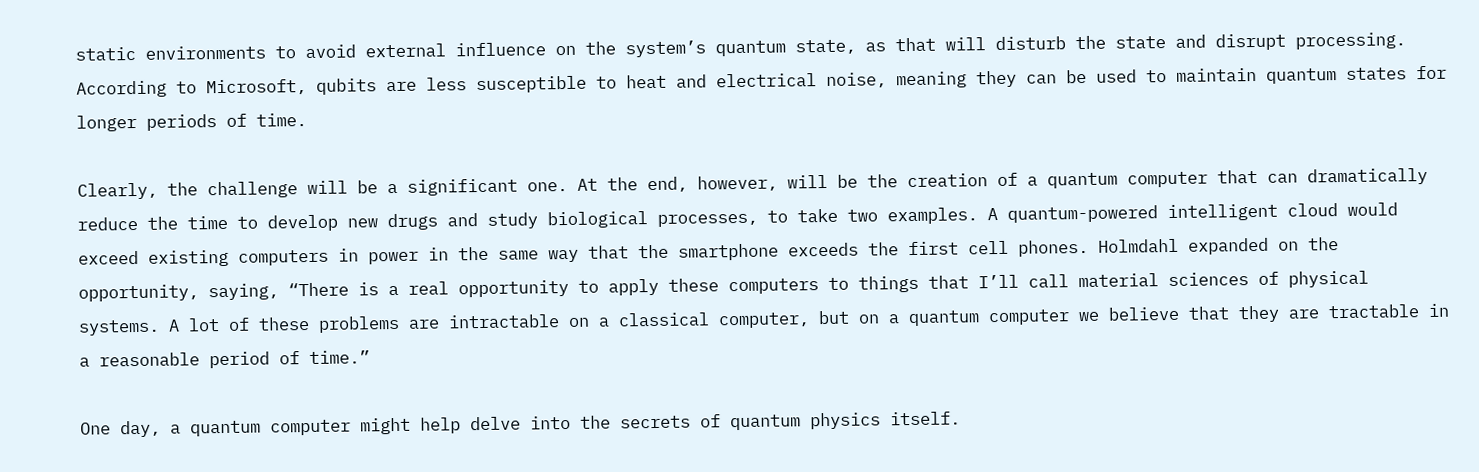static environments to avoid external influence on the system’s quantum state, as that will disturb the state and disrupt processing. According to Microsoft, qubits are less susceptible to heat and electrical noise, meaning they can be used to maintain quantum states for longer periods of time.

Clearly, the challenge will be a significant one. At the end, however, will be the creation of a quantum computer that can dramatically reduce the time to develop new drugs and study biological processes, to take two examples. A quantum-powered intelligent cloud would exceed existing computers in power in the same way that the smartphone exceeds the first cell phones. Holmdahl expanded on the opportunity, saying, “There is a real opportunity to apply these computers to things that I’ll call material sciences of physical systems. A lot of these problems are intractable on a classical computer, but on a quantum computer we believe that they are tractable in a reasonable period of time.”

One day, a quantum computer might help delve into the secrets of quantum physics itself.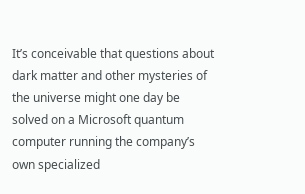It’s conceivable that questions about dark matter and other mysteries of the universe might one day be solved on a Microsoft quantum computer running the company’s own specialized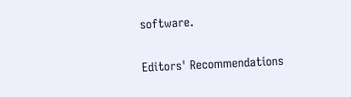software.

Editors' Recommendations